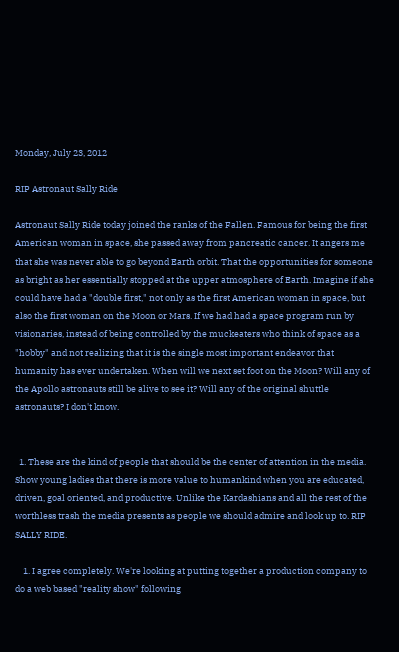Monday, July 23, 2012

RIP Astronaut Sally Ride

Astronaut Sally Ride today joined the ranks of the Fallen. Famous for being the first American woman in space, she passed away from pancreatic cancer. It angers me that she was never able to go beyond Earth orbit. That the opportunities for someone as bright as her essentially stopped at the upper atmosphere of Earth. Imagine if she could have had a "double first," not only as the first American woman in space, but also the first woman on the Moon or Mars. If we had had a space program run by visionaries, instead of being controlled by the muckeaters who think of space as a "hobby" and not realizing that it is the single most important endeavor that humanity has ever undertaken. When will we next set foot on the Moon? Will any of the Apollo astronauts still be alive to see it? Will any of the original shuttle astronauts? I don't know.


  1. These are the kind of people that should be the center of attention in the media. Show young ladies that there is more value to humankind when you are educated, driven, goal oriented, and productive. Unlike the Kardashians and all the rest of the worthless trash the media presents as people we should admire and look up to. RIP SALLY RIDE.

    1. I agree completely. We're looking at putting together a production company to do a web based "reality show" following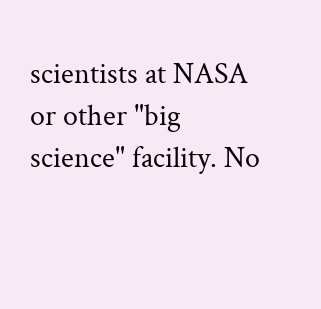scientists at NASA or other "big science" facility. No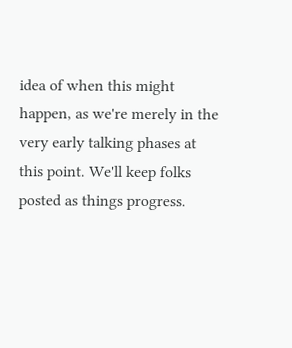idea of when this might happen, as we're merely in the very early talking phases at this point. We'll keep folks posted as things progress.